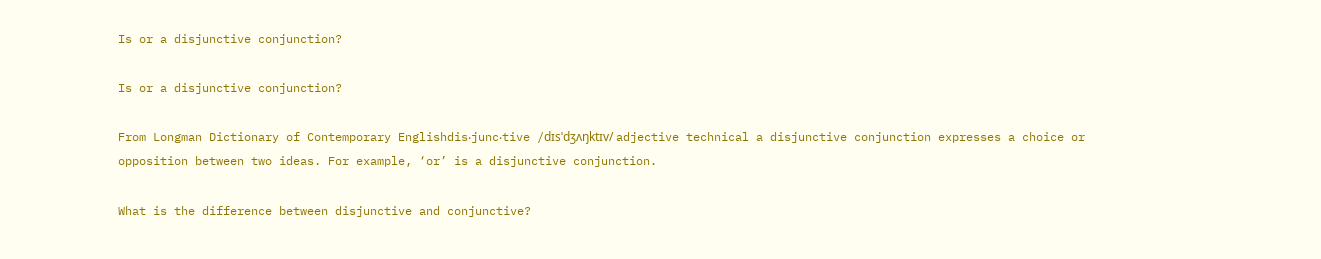Is or a disjunctive conjunction?

Is or a disjunctive conjunction?

From Longman Dictionary of Contemporary Englishdis‧junc‧tive /dɪsˈdʒʌŋktɪv/ adjective technical a disjunctive conjunction expresses a choice or opposition between two ideas. For example, ‘or’ is a disjunctive conjunction.

What is the difference between disjunctive and conjunctive?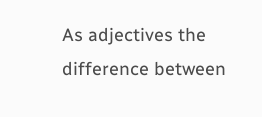As adjectives the difference between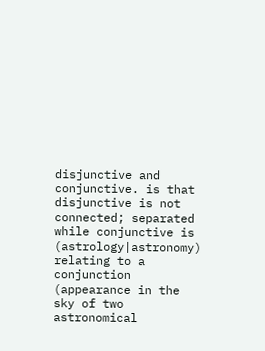disjunctive and conjunctive. is that disjunctive is not connected; separated while conjunctive is (astrology|astronomy) relating to a conjunction (appearance in the sky of two astronomical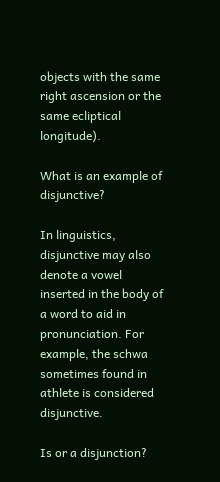objects with the same right ascension or the same ecliptical longitude).

What is an example of disjunctive?

In linguistics, disjunctive may also denote a vowel inserted in the body of a word to aid in pronunciation. For example, the schwa sometimes found in athlete is considered disjunctive.

Is or a disjunction?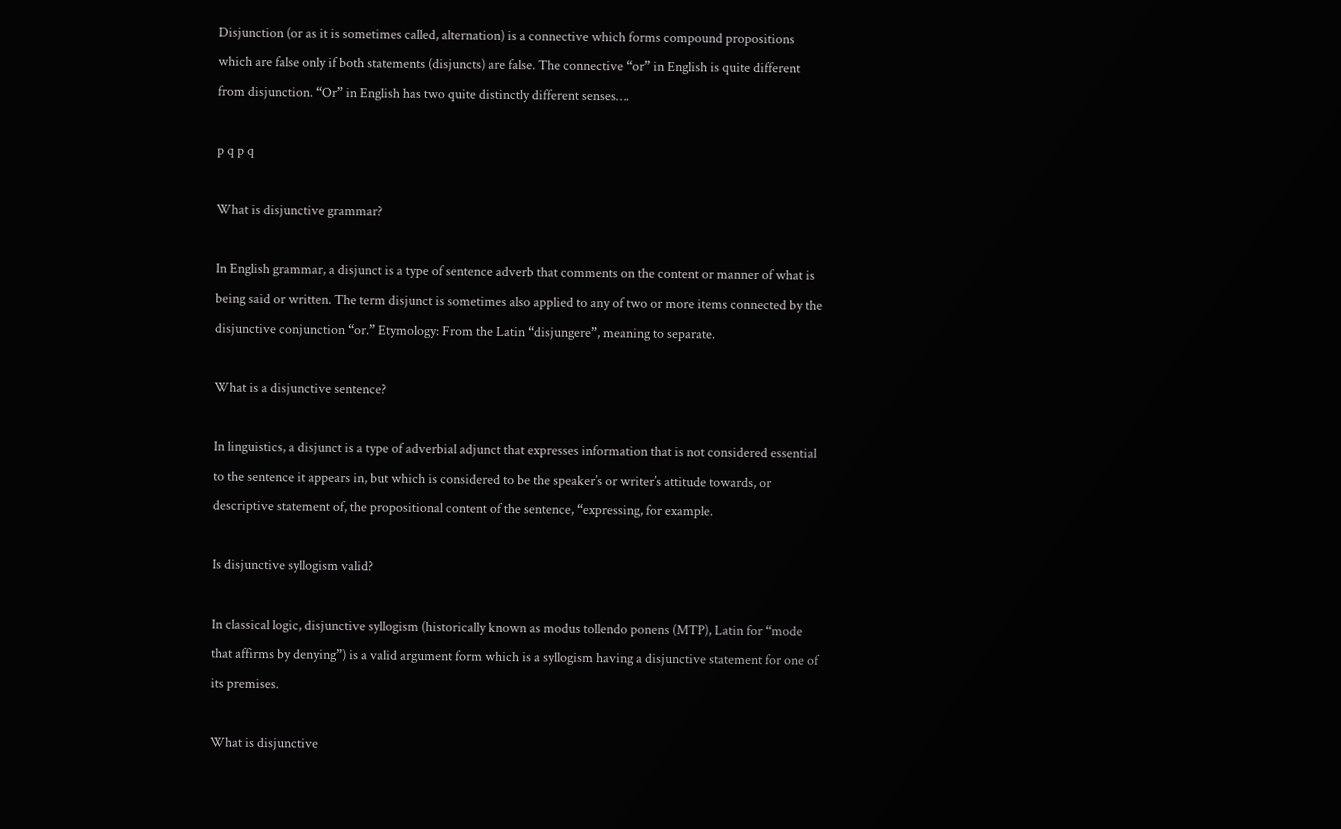Disjunction (or as it is sometimes called, alternation) is a connective which forms compound propositions which are false only if both statements (disjuncts) are false. The connective “or” in English is quite different from disjunction. “Or” in English has two quite distinctly different senses….

p q p q

What is disjunctive grammar?

In English grammar, a disjunct is a type of sentence adverb that comments on the content or manner of what is being said or written. The term disjunct is sometimes also applied to any of two or more items connected by the disjunctive conjunction “or.” Etymology: From the Latin “disjungere”, meaning to separate.

What is a disjunctive sentence?

In linguistics, a disjunct is a type of adverbial adjunct that expresses information that is not considered essential to the sentence it appears in, but which is considered to be the speaker’s or writer’s attitude towards, or descriptive statement of, the propositional content of the sentence, “expressing, for example.

Is disjunctive syllogism valid?

In classical logic, disjunctive syllogism (historically known as modus tollendo ponens (MTP), Latin for “mode that affirms by denying”) is a valid argument form which is a syllogism having a disjunctive statement for one of its premises.

What is disjunctive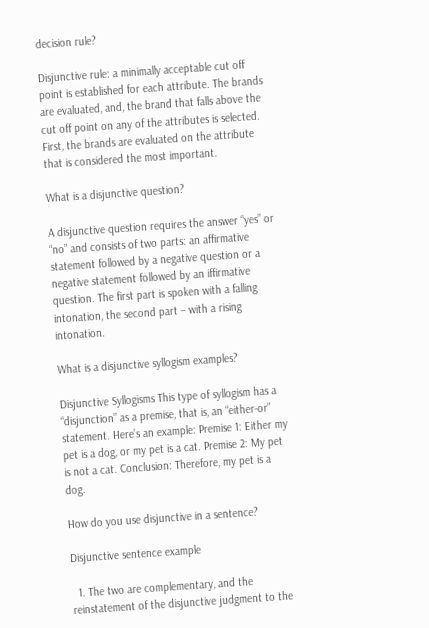decision rule?

Disjunctive rule: a minimally acceptable cut off point is established for each attribute. The brands are evaluated, and, the brand that falls above the cut off point on any of the attributes is selected. First, the brands are evaluated on the attribute that is considered the most important.

What is a disjunctive question?

A disjunctive question requires the answer “yes” or “no” and consists of two parts: an affirmative statement followed by a negative question or a negative statement followed by an iffirmative question. The first part is spoken with a falling intonation, the second part – with a rising intonation.

What is a disjunctive syllogism examples?

Disjunctive Syllogisms This type of syllogism has a “disjunction” as a premise, that is, an “either-or” statement. Here’s an example: Premise 1: Either my pet is a dog, or my pet is a cat. Premise 2: My pet is not a cat. Conclusion: Therefore, my pet is a dog.

How do you use disjunctive in a sentence?

Disjunctive sentence example

  1. The two are complementary, and the reinstatement of the disjunctive judgment to the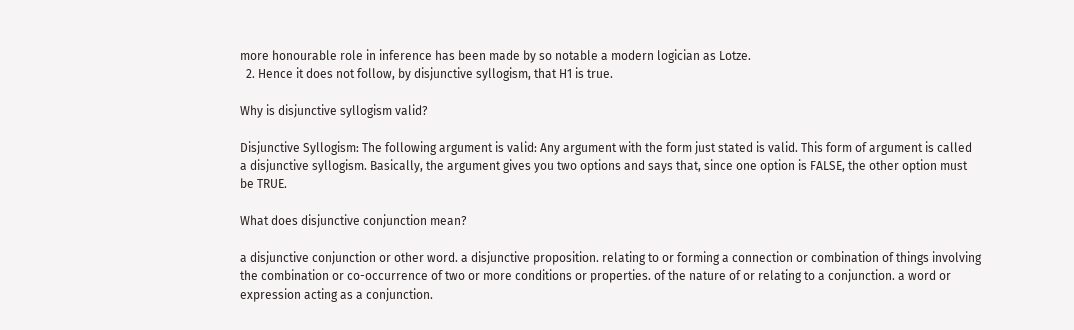more honourable role in inference has been made by so notable a modern logician as Lotze.
  2. Hence it does not follow, by disjunctive syllogism, that H1 is true.

Why is disjunctive syllogism valid?

Disjunctive Syllogism: The following argument is valid: Any argument with the form just stated is valid. This form of argument is called a disjunctive syllogism. Basically, the argument gives you two options and says that, since one option is FALSE, the other option must be TRUE.

What does disjunctive conjunction mean?

a disjunctive conjunction or other word. a disjunctive proposition. relating to or forming a connection or combination of things involving the combination or co-occurrence of two or more conditions or properties. of the nature of or relating to a conjunction. a word or expression acting as a conjunction.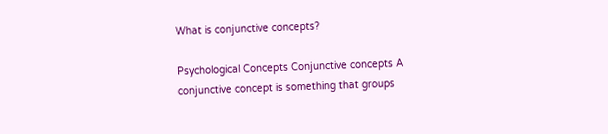What is conjunctive concepts?

Psychological Concepts Conjunctive concepts A conjunctive concept is something that groups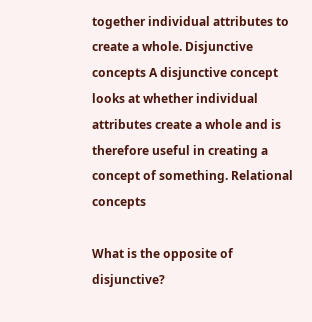together individual attributes to create a whole. Disjunctive concepts A disjunctive concept looks at whether individual attributes create a whole and is therefore useful in creating a concept of something. Relational concepts

What is the opposite of disjunctive?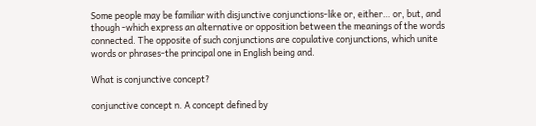Some people may be familiar with disjunctive conjunctions-like or, either… or, but, and though -which express an alternative or opposition between the meanings of the words connected. The opposite of such conjunctions are copulative conjunctions, which unite words or phrases-the principal one in English being and.

What is conjunctive concept?

conjunctive concept n. A concept defined by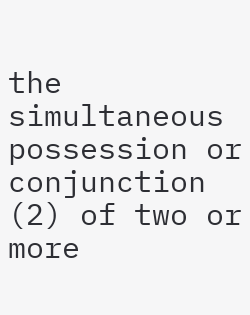the simultaneous possession or conjunction (2) of two or more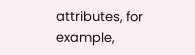attributes, for example,